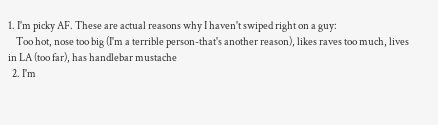1. I'm picky AF. These are actual reasons why I haven't swiped right on a guy:
    Too hot, nose too big (I'm a terrible person-that's another reason), likes raves too much, lives in LA (too far), has handlebar mustache
  2. I'm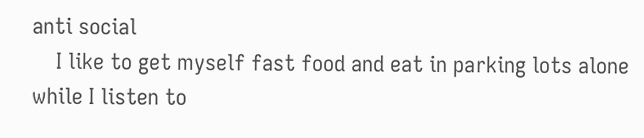anti social
    I like to get myself fast food and eat in parking lots alone while I listen to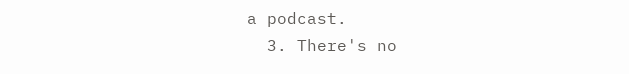a podcast.
  3. There's no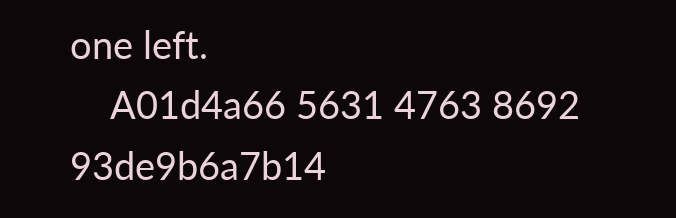one left.
    A01d4a66 5631 4763 8692 93de9b6a7b14